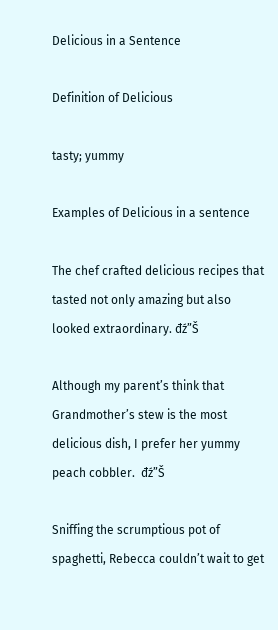Delicious in a Sentence

Definition of Delicious

tasty; yummy

Examples of Delicious in a sentence

The chef crafted delicious recipes that tasted not only amazing but also looked extraordinary. đź”Š

Although my parent’s think that Grandmother’s stew is the most delicious dish, I prefer her yummy peach cobbler.  đź”Š

Sniffing the scrumptious pot of spaghetti, Rebecca couldn’t wait to get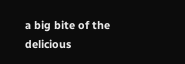a big bite of the delicious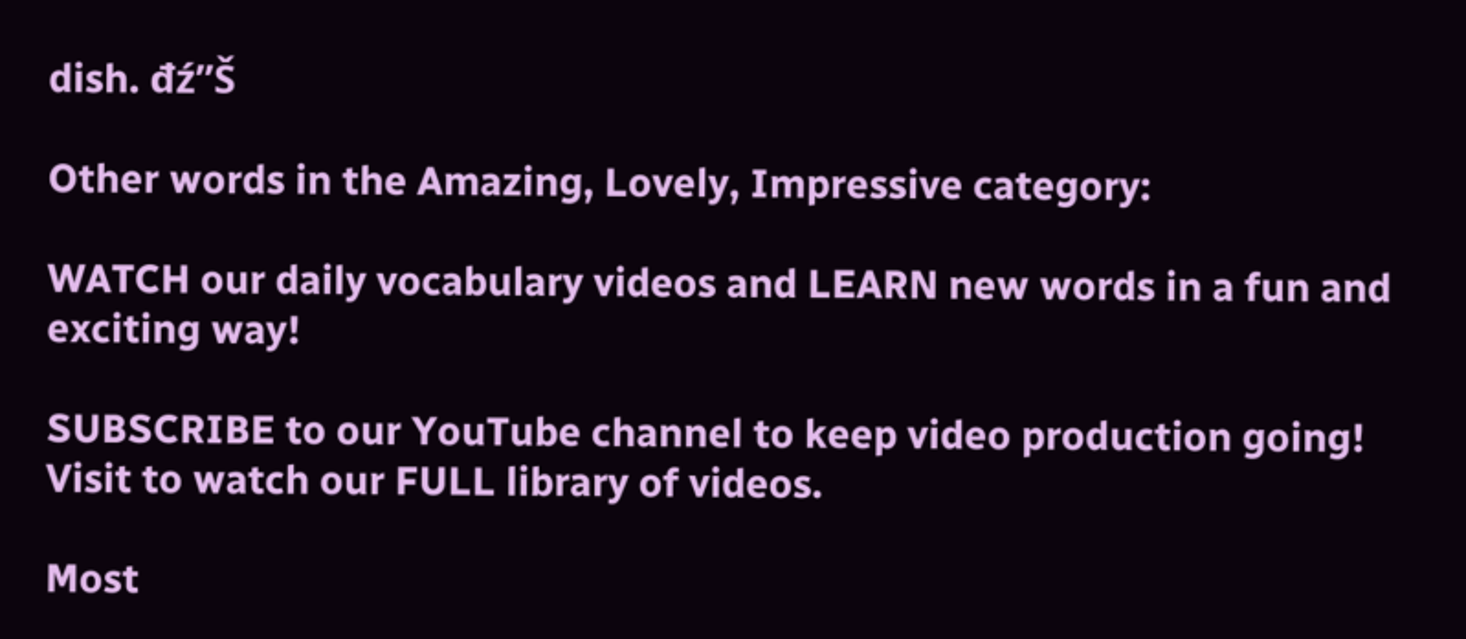dish. đź”Š

Other words in the Amazing, Lovely, Impressive category:

WATCH our daily vocabulary videos and LEARN new words in a fun and exciting way!

SUBSCRIBE to our YouTube channel to keep video production going! Visit to watch our FULL library of videos.

Most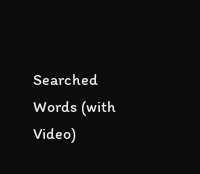Searched Words (with Video)